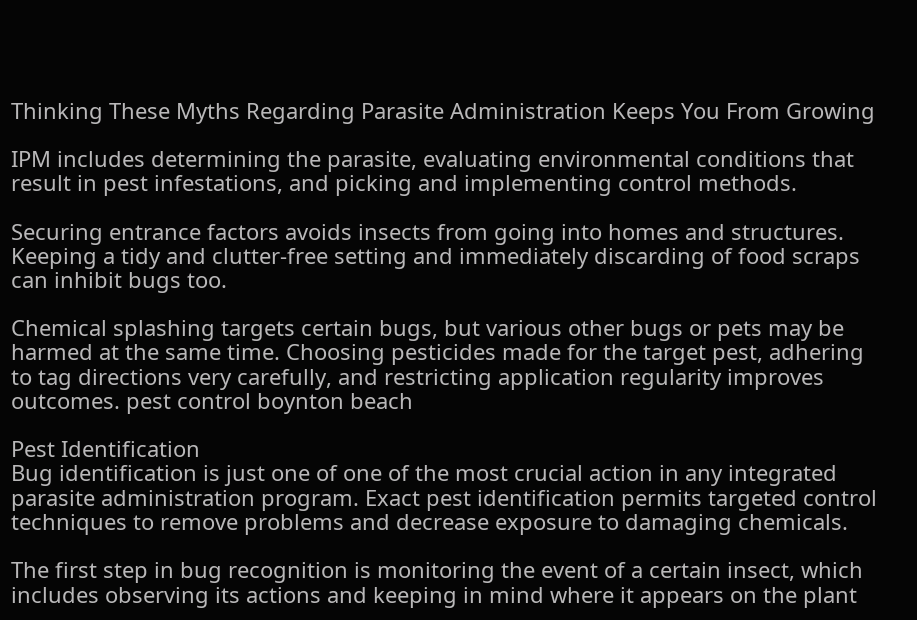Thinking These Myths Regarding Parasite Administration Keeps You From Growing

IPM includes determining the parasite, evaluating environmental conditions that result in pest infestations, and picking and implementing control methods.

Securing entrance factors avoids insects from going into homes and structures. Keeping a tidy and clutter-free setting and immediately discarding of food scraps can inhibit bugs too.

Chemical splashing targets certain bugs, but various other bugs or pets may be harmed at the same time. Choosing pesticides made for the target pest, adhering to tag directions very carefully, and restricting application regularity improves outcomes. pest control boynton beach

Pest Identification
Bug identification is just one of one of the most crucial action in any integrated parasite administration program. Exact pest identification permits targeted control techniques to remove problems and decrease exposure to damaging chemicals.

The first step in bug recognition is monitoring the event of a certain insect, which includes observing its actions and keeping in mind where it appears on the plant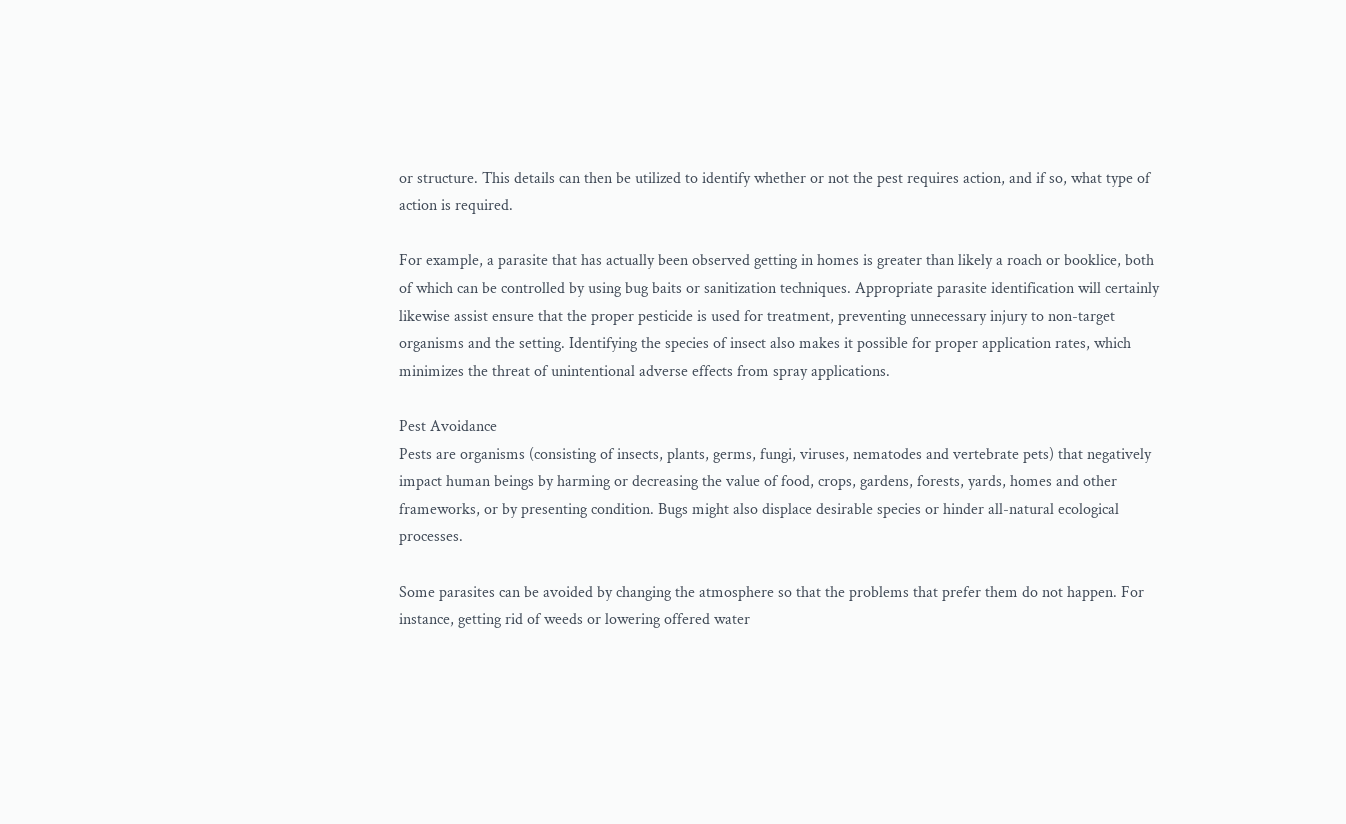or structure. This details can then be utilized to identify whether or not the pest requires action, and if so, what type of action is required.

For example, a parasite that has actually been observed getting in homes is greater than likely a roach or booklice, both of which can be controlled by using bug baits or sanitization techniques. Appropriate parasite identification will certainly likewise assist ensure that the proper pesticide is used for treatment, preventing unnecessary injury to non-target organisms and the setting. Identifying the species of insect also makes it possible for proper application rates, which minimizes the threat of unintentional adverse effects from spray applications.

Pest Avoidance
Pests are organisms (consisting of insects, plants, germs, fungi, viruses, nematodes and vertebrate pets) that negatively impact human beings by harming or decreasing the value of food, crops, gardens, forests, yards, homes and other frameworks, or by presenting condition. Bugs might also displace desirable species or hinder all-natural ecological processes.

Some parasites can be avoided by changing the atmosphere so that the problems that prefer them do not happen. For instance, getting rid of weeds or lowering offered water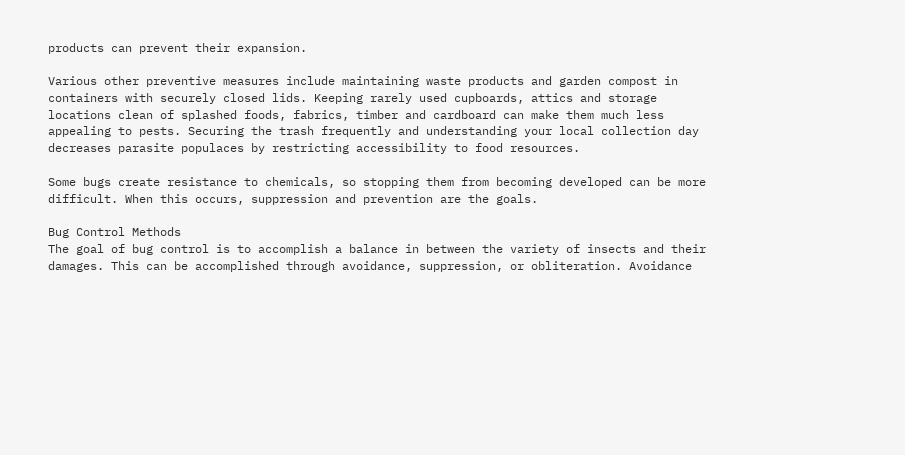products can prevent their expansion.

Various other preventive measures include maintaining waste products and garden compost in containers with securely closed lids. Keeping rarely used cupboards, attics and storage locations clean of splashed foods, fabrics, timber and cardboard can make them much less appealing to pests. Securing the trash frequently and understanding your local collection day decreases parasite populaces by restricting accessibility to food resources.

Some bugs create resistance to chemicals, so stopping them from becoming developed can be more difficult. When this occurs, suppression and prevention are the goals.

Bug Control Methods
The goal of bug control is to accomplish a balance in between the variety of insects and their damages. This can be accomplished through avoidance, suppression, or obliteration. Avoidance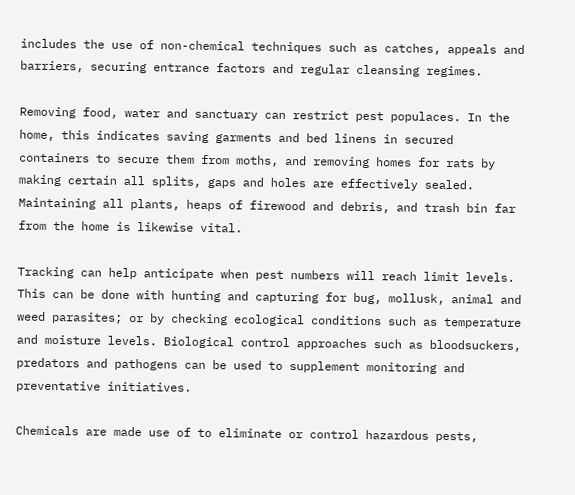includes the use of non-chemical techniques such as catches, appeals and barriers, securing entrance factors and regular cleansing regimes.

Removing food, water and sanctuary can restrict pest populaces. In the home, this indicates saving garments and bed linens in secured containers to secure them from moths, and removing homes for rats by making certain all splits, gaps and holes are effectively sealed. Maintaining all plants, heaps of firewood and debris, and trash bin far from the home is likewise vital.

Tracking can help anticipate when pest numbers will reach limit levels. This can be done with hunting and capturing for bug, mollusk, animal and weed parasites; or by checking ecological conditions such as temperature and moisture levels. Biological control approaches such as bloodsuckers, predators and pathogens can be used to supplement monitoring and preventative initiatives.

Chemicals are made use of to eliminate or control hazardous pests,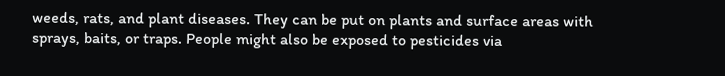weeds, rats, and plant diseases. They can be put on plants and surface areas with sprays, baits, or traps. People might also be exposed to pesticides via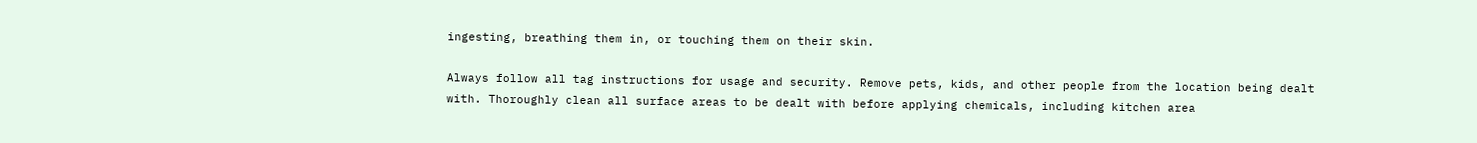ingesting, breathing them in, or touching them on their skin.

Always follow all tag instructions for usage and security. Remove pets, kids, and other people from the location being dealt with. Thoroughly clean all surface areas to be dealt with before applying chemicals, including kitchen area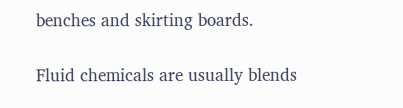benches and skirting boards.

Fluid chemicals are usually blends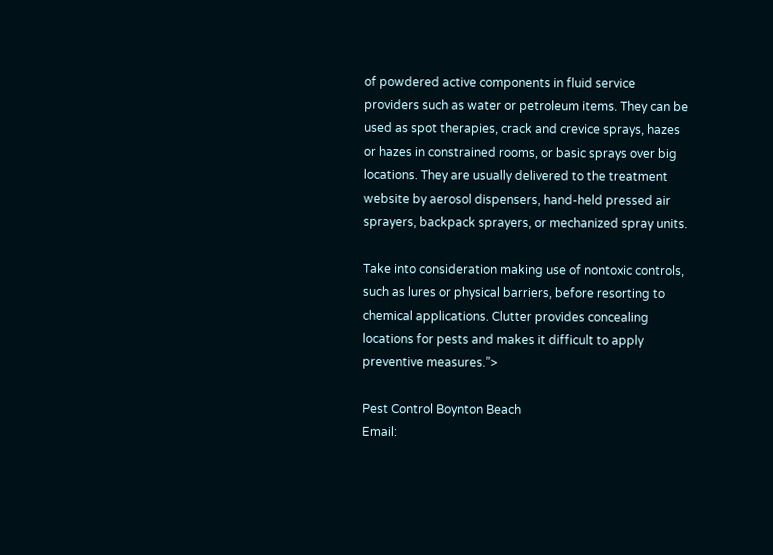of powdered active components in fluid service providers such as water or petroleum items. They can be used as spot therapies, crack and crevice sprays, hazes or hazes in constrained rooms, or basic sprays over big locations. They are usually delivered to the treatment website by aerosol dispensers, hand-held pressed air sprayers, backpack sprayers, or mechanized spray units.

Take into consideration making use of nontoxic controls, such as lures or physical barriers, before resorting to chemical applications. Clutter provides concealing locations for pests and makes it difficult to apply preventive measures.”>

Pest Control Boynton Beach
Email: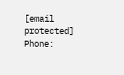[email protected]
Phone: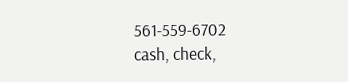561-559-6702
cash, check,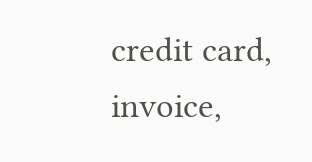credit card, invoice,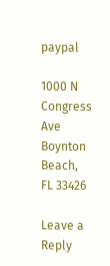paypal

1000 N Congress Ave
Boynton Beach, FL 33426

Leave a Reply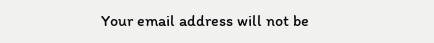Your email address will not be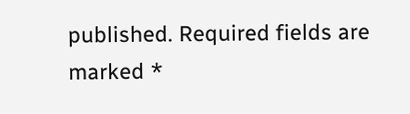published. Required fields are marked *